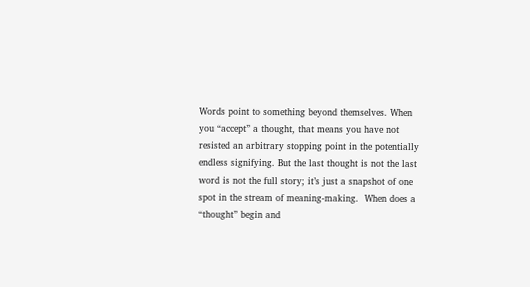Words point to something beyond themselves. When you “accept” a thought, that means you have not resisted an arbitrary stopping point in the potentially endless signifying. But the last thought is not the last word is not the full story; it’s just a snapshot of one spot in the stream of meaning-making.  When does a “thought” begin and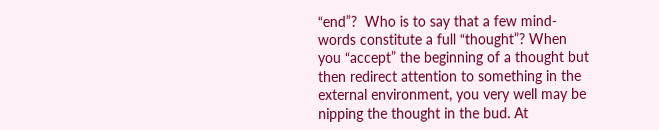“end”?  Who is to say that a few mind-words constitute a full “thought”? When you “accept” the beginning of a thought but then redirect attention to something in the external environment, you very well may be nipping the thought in the bud. At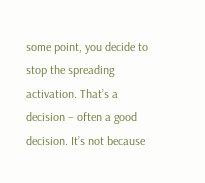some point, you decide to stop the spreading activation. That’s a decision – often a good decision. It’s not because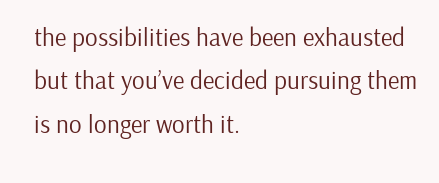the possibilities have been exhausted but that you’ve decided pursuing them is no longer worth it.